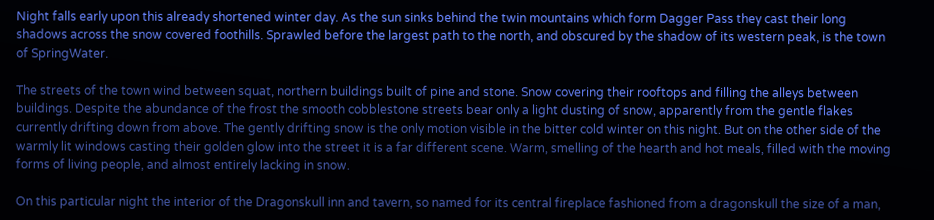Night falls early upon this already shortened winter day. As the sun sinks behind the twin mountains which form Dagger Pass they cast their long shadows across the snow covered foothills. Sprawled before the largest path to the north, and obscured by the shadow of its western peak, is the town of SpringWater.

The streets of the town wind between squat, northern buildings built of pine and stone. Snow covering their rooftops and filling the alleys between buildings. Despite the abundance of the frost the smooth cobblestone streets bear only a light dusting of snow, apparently from the gentle flakes currently drifting down from above. The gently drifting snow is the only motion visible in the bitter cold winter on this night. But on the other side of the warmly lit windows casting their golden glow into the street it is a far different scene. Warm, smelling of the hearth and hot meals, filled with the moving forms of living people, and almost entirely lacking in snow.

On this particular night the interior of the Dragonskull inn and tavern, so named for its central fireplace fashioned from a dragonskull the size of a man,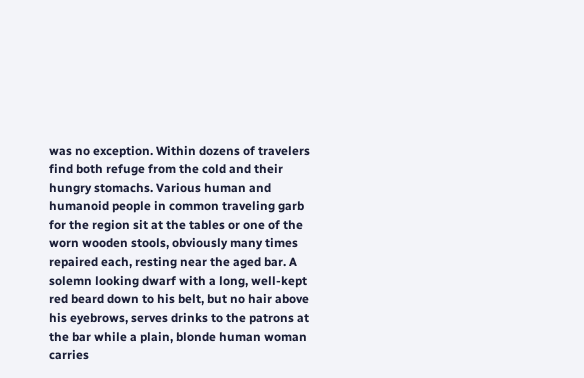was no exception. Within dozens of travelers find both refuge from the cold and their hungry stomachs. Various human and humanoid people in common traveling garb for the region sit at the tables or one of the worn wooden stools, obviously many times repaired each, resting near the aged bar. A solemn looking dwarf with a long, well-kept red beard down to his belt, but no hair above his eyebrows, serves drinks to the patrons at the bar while a plain, blonde human woman carries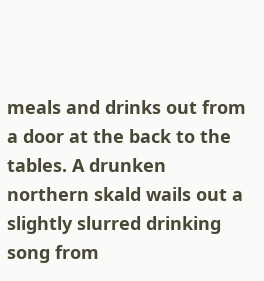meals and drinks out from a door at the back to the tables. A drunken northern skald wails out a slightly slurred drinking song from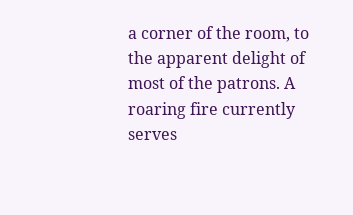a corner of the room, to the apparent delight of most of the patrons. A roaring fire currently serves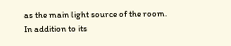as the main light source of the room. In addition to its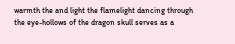warmth the and light the flamelight dancing through the eye-hollows of the dragon skull serves as a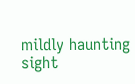mildly haunting sight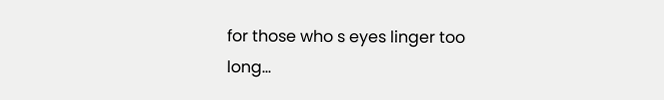for those who s eyes linger too long...